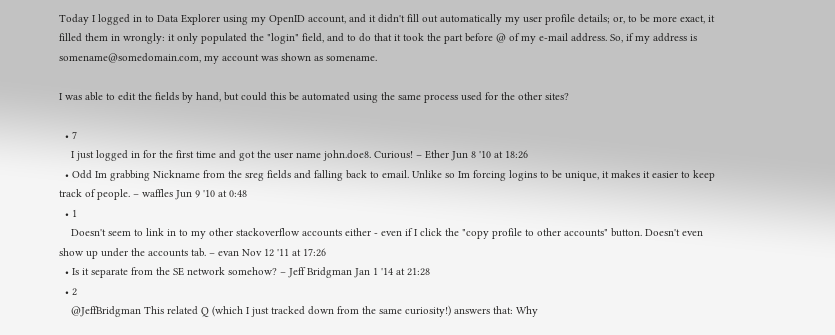Today I logged in to Data Explorer using my OpenID account, and it didn't fill out automatically my user profile details; or, to be more exact, it filled them in wrongly: it only populated the "login" field, and to do that it took the part before @ of my e-mail address. So, if my address is somename@somedomain.com, my account was shown as somename.

I was able to edit the fields by hand, but could this be automated using the same process used for the other sites?

  • 7
    I just logged in for the first time and got the user name john.doe8. Curious! – Ether Jun 8 '10 at 18:26
  • Odd Im grabbing Nickname from the sreg fields and falling back to email. Unlike so Im forcing logins to be unique, it makes it easier to keep track of people. – waffles Jun 9 '10 at 0:48
  • 1
    Doesn't seem to link in to my other stackoverflow accounts either - even if I click the "copy profile to other accounts" button. Doesn't even show up under the accounts tab. – evan Nov 12 '11 at 17:26
  • Is it separate from the SE network somehow? – Jeff Bridgman Jan 1 '14 at 21:28
  • 2
    @JeffBridgman This related Q (which I just tracked down from the same curiosity!) answers that: Why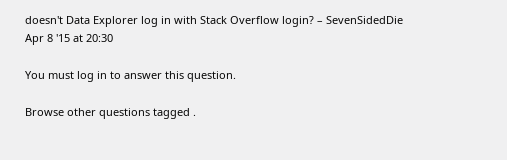doesn't Data Explorer log in with Stack Overflow login? – SevenSidedDie Apr 8 '15 at 20:30

You must log in to answer this question.

Browse other questions tagged .